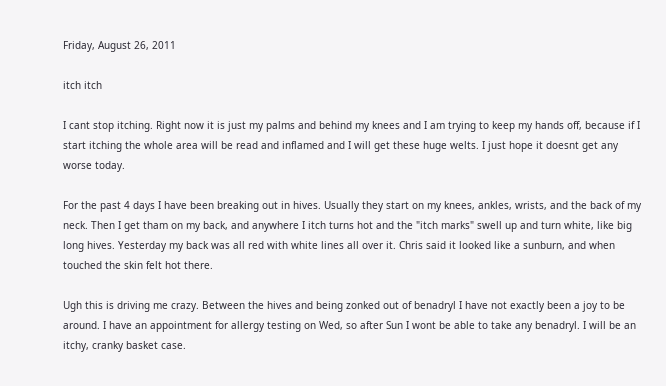Friday, August 26, 2011

itch itch

I cant stop itching. Right now it is just my palms and behind my knees and I am trying to keep my hands off, because if I start itching the whole area will be read and inflamed and I will get these huge welts. I just hope it doesnt get any worse today.

For the past 4 days I have been breaking out in hives. Usually they start on my knees, ankles, wrists, and the back of my neck. Then I get tham on my back, and anywhere I itch turns hot and the "itch marks" swell up and turn white, like big long hives. Yesterday my back was all red with white lines all over it. Chris said it looked like a sunburn, and when touched the skin felt hot there.

Ugh this is driving me crazy. Between the hives and being zonked out of benadryl I have not exactly been a joy to be around. I have an appointment for allergy testing on Wed, so after Sun I wont be able to take any benadryl. I will be an itchy, cranky basket case.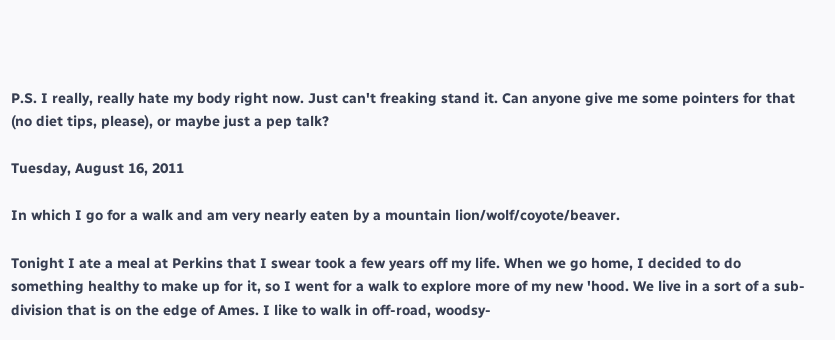P.S. I really, really hate my body right now. Just can't freaking stand it. Can anyone give me some pointers for that (no diet tips, please), or maybe just a pep talk?

Tuesday, August 16, 2011

In which I go for a walk and am very nearly eaten by a mountain lion/wolf/coyote/beaver.

Tonight I ate a meal at Perkins that I swear took a few years off my life. When we go home, I decided to do something healthy to make up for it, so I went for a walk to explore more of my new 'hood. We live in a sort of a sub-division that is on the edge of Ames. I like to walk in off-road, woodsy-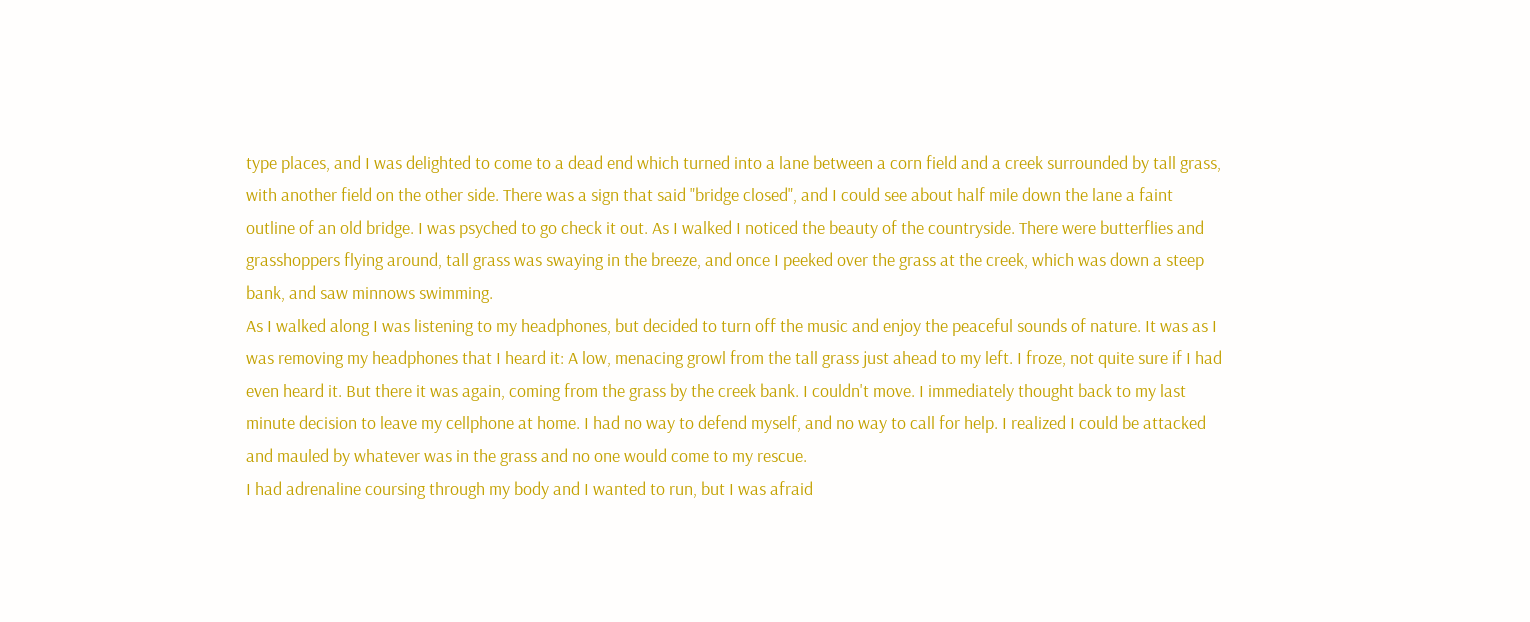type places, and I was delighted to come to a dead end which turned into a lane between a corn field and a creek surrounded by tall grass, with another field on the other side. There was a sign that said "bridge closed", and I could see about half mile down the lane a faint outline of an old bridge. I was psyched to go check it out. As I walked I noticed the beauty of the countryside. There were butterflies and grasshoppers flying around, tall grass was swaying in the breeze, and once I peeked over the grass at the creek, which was down a steep bank, and saw minnows swimming.
As I walked along I was listening to my headphones, but decided to turn off the music and enjoy the peaceful sounds of nature. It was as I was removing my headphones that I heard it: A low, menacing growl from the tall grass just ahead to my left. I froze, not quite sure if I had even heard it. But there it was again, coming from the grass by the creek bank. I couldn't move. I immediately thought back to my last minute decision to leave my cellphone at home. I had no way to defend myself, and no way to call for help. I realized I could be attacked and mauled by whatever was in the grass and no one would come to my rescue.
I had adrenaline coursing through my body and I wanted to run, but I was afraid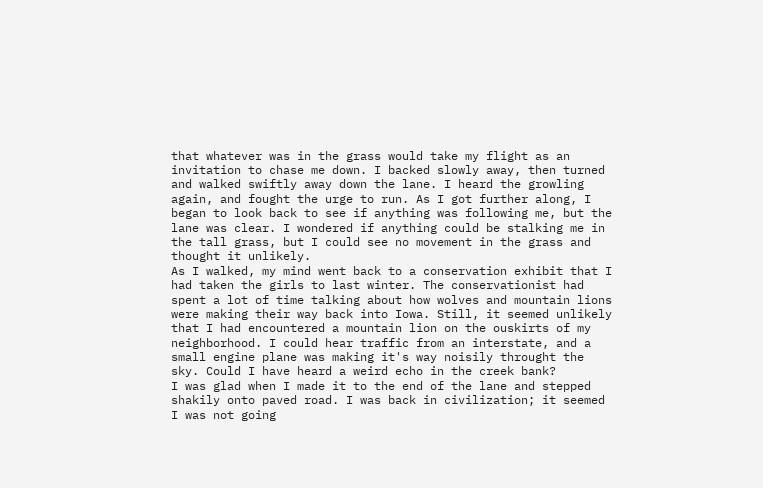that whatever was in the grass would take my flight as an invitation to chase me down. I backed slowly away, then turned and walked swiftly away down the lane. I heard the growling again, and fought the urge to run. As I got further along, I began to look back to see if anything was following me, but the lane was clear. I wondered if anything could be stalking me in the tall grass, but I could see no movement in the grass and thought it unlikely.
As I walked, my mind went back to a conservation exhibit that I had taken the girls to last winter. The conservationist had spent a lot of time talking about how wolves and mountain lions were making their way back into Iowa. Still, it seemed unlikely that I had encountered a mountain lion on the ouskirts of my neighborhood. I could hear traffic from an interstate, and a small engine plane was making it's way noisily throught the sky. Could I have heard a weird echo in the creek bank?
I was glad when I made it to the end of the lane and stepped shakily onto paved road. I was back in civilization; it seemed I was not going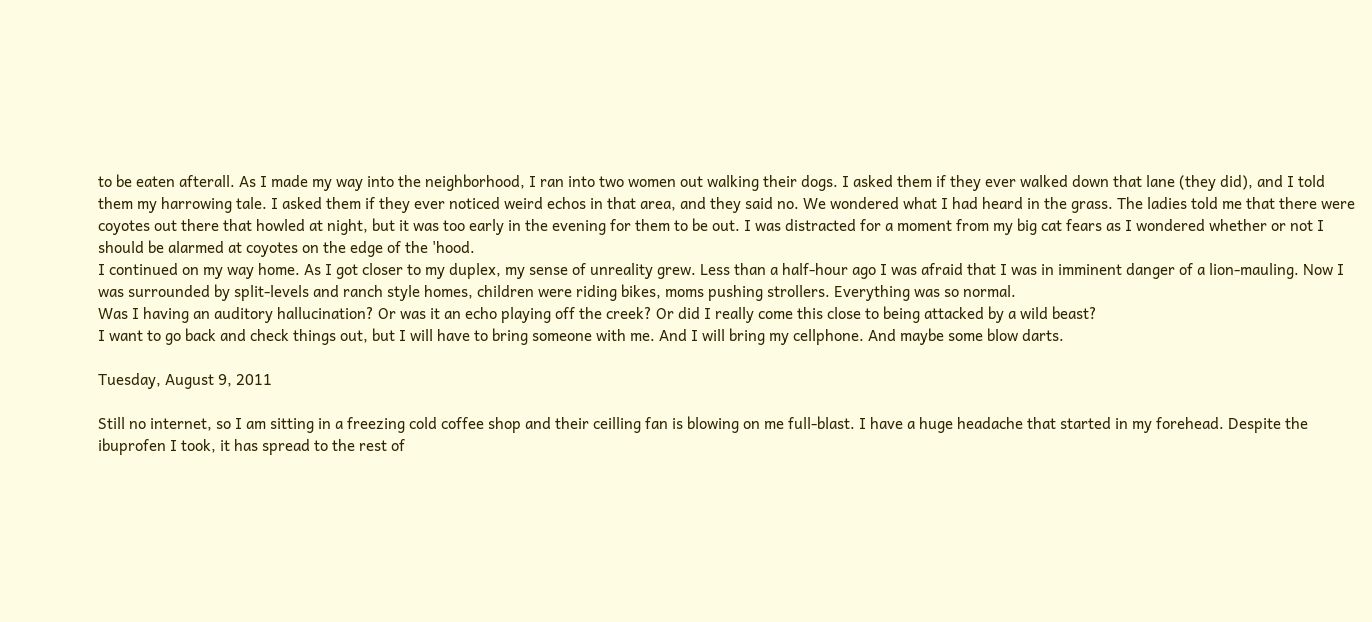to be eaten afterall. As I made my way into the neighborhood, I ran into two women out walking their dogs. I asked them if they ever walked down that lane (they did), and I told them my harrowing tale. I asked them if they ever noticed weird echos in that area, and they said no. We wondered what I had heard in the grass. The ladies told me that there were coyotes out there that howled at night, but it was too early in the evening for them to be out. I was distracted for a moment from my big cat fears as I wondered whether or not I should be alarmed at coyotes on the edge of the 'hood.
I continued on my way home. As I got closer to my duplex, my sense of unreality grew. Less than a half-hour ago I was afraid that I was in imminent danger of a lion-mauling. Now I was surrounded by split-levels and ranch style homes, children were riding bikes, moms pushing strollers. Everything was so normal.
Was I having an auditory hallucination? Or was it an echo playing off the creek? Or did I really come this close to being attacked by a wild beast?
I want to go back and check things out, but I will have to bring someone with me. And I will bring my cellphone. And maybe some blow darts.

Tuesday, August 9, 2011

Still no internet, so I am sitting in a freezing cold coffee shop and their ceilling fan is blowing on me full-blast. I have a huge headache that started in my forehead. Despite the ibuprofen I took, it has spread to the rest of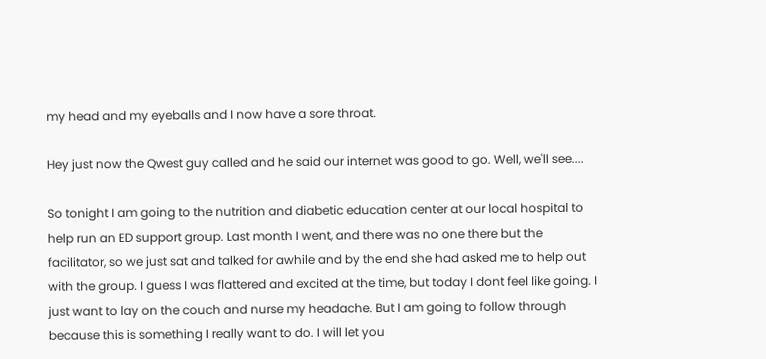my head and my eyeballs and I now have a sore throat.

Hey just now the Qwest guy called and he said our internet was good to go. Well, we'll see....

So tonight I am going to the nutrition and diabetic education center at our local hospital to help run an ED support group. Last month I went, and there was no one there but the facilitator, so we just sat and talked for awhile and by the end she had asked me to help out with the group. I guess I was flattered and excited at the time, but today I dont feel like going. I just want to lay on the couch and nurse my headache. But I am going to follow through because this is something I really want to do. I will let you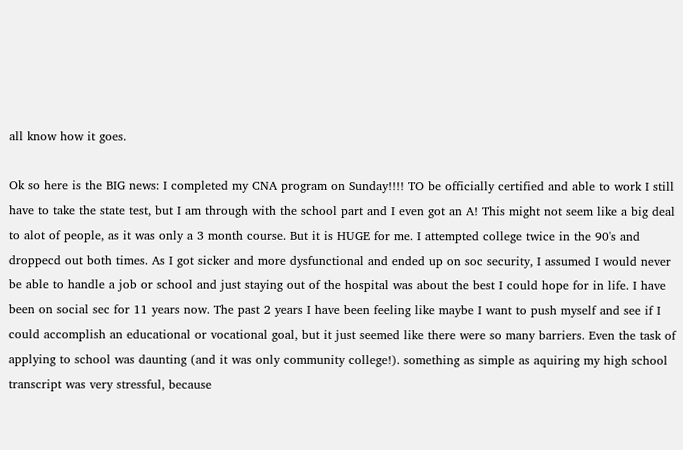all know how it goes.

Ok so here is the BIG news: I completed my CNA program on Sunday!!!! TO be officially certified and able to work I still have to take the state test, but I am through with the school part and I even got an A! This might not seem like a big deal to alot of people, as it was only a 3 month course. But it is HUGE for me. I attempted college twice in the 90's and droppecd out both times. As I got sicker and more dysfunctional and ended up on soc security, I assumed I would never be able to handle a job or school and just staying out of the hospital was about the best I could hope for in life. I have been on social sec for 11 years now. The past 2 years I have been feeling like maybe I want to push myself and see if I could accomplish an educational or vocational goal, but it just seemed like there were so many barriers. Even the task of applying to school was daunting (and it was only community college!). something as simple as aquiring my high school transcript was very stressful, because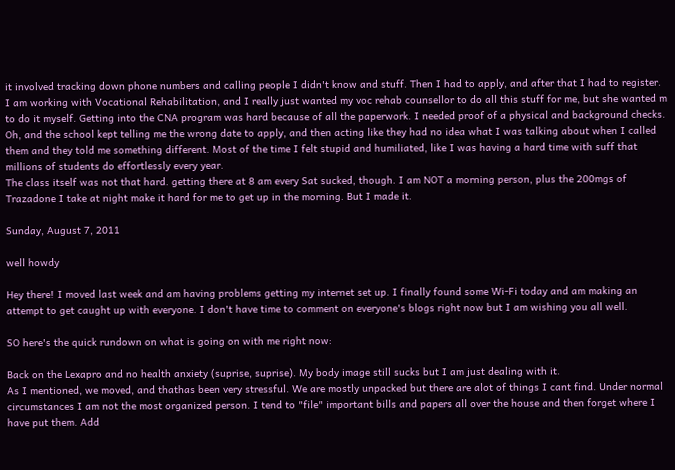it involved tracking down phone numbers and calling people I didn't know and stuff. Then I had to apply, and after that I had to register. I am working with Vocational Rehabilitation, and I really just wanted my voc rehab counsellor to do all this stuff for me, but she wanted m to do it myself. Getting into the CNA program was hard because of all the paperwork. I needed proof of a physical and background checks. Oh, and the school kept telling me the wrong date to apply, and then acting like they had no idea what I was talking about when I called them and they told me something different. Most of the time I felt stupid and humiliated, like I was having a hard time with suff that millions of students do effortlessly every year.
The class itself was not that hard. getting there at 8 am every Sat sucked, though. I am NOT a morning person, plus the 200mgs of Trazadone I take at night make it hard for me to get up in the morning. But I made it.

Sunday, August 7, 2011

well howdy

Hey there! I moved last week and am having problems getting my internet set up. I finally found some Wi-Fi today and am making an attempt to get caught up with everyone. I don't have time to comment on everyone's blogs right now but I am wishing you all well.

SO here's the quick rundown on what is going on with me right now:

Back on the Lexapro and no health anxiety (suprise, suprise). My body image still sucks but I am just dealing with it.
As I mentioned, we moved, and thathas been very stressful. We are mostly unpacked but there are alot of things I cant find. Under normal circumstances I am not the most organized person. I tend to "file" important bills and papers all over the house and then forget where I have put them. Add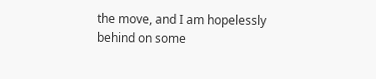the move, and I am hopelessly behind on some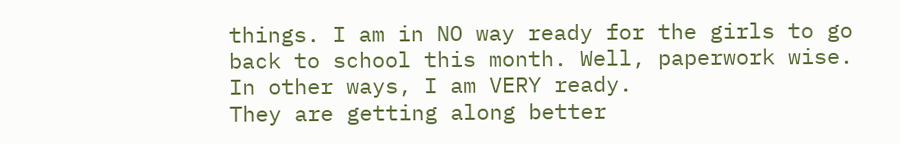things. I am in NO way ready for the girls to go back to school this month. Well, paperwork wise. In other ways, I am VERY ready.
They are getting along better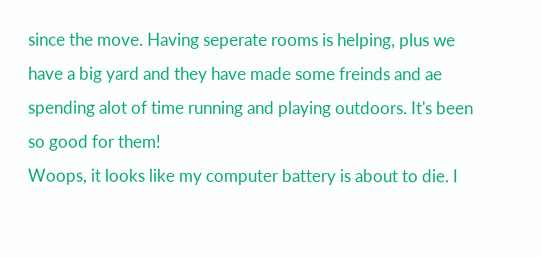since the move. Having seperate rooms is helping, plus we have a big yard and they have made some freinds and ae spending alot of time running and playing outdoors. It's been so good for them!
Woops, it looks like my computer battery is about to die. I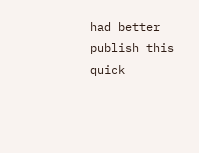had better publish this quick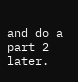and do a part 2 later.